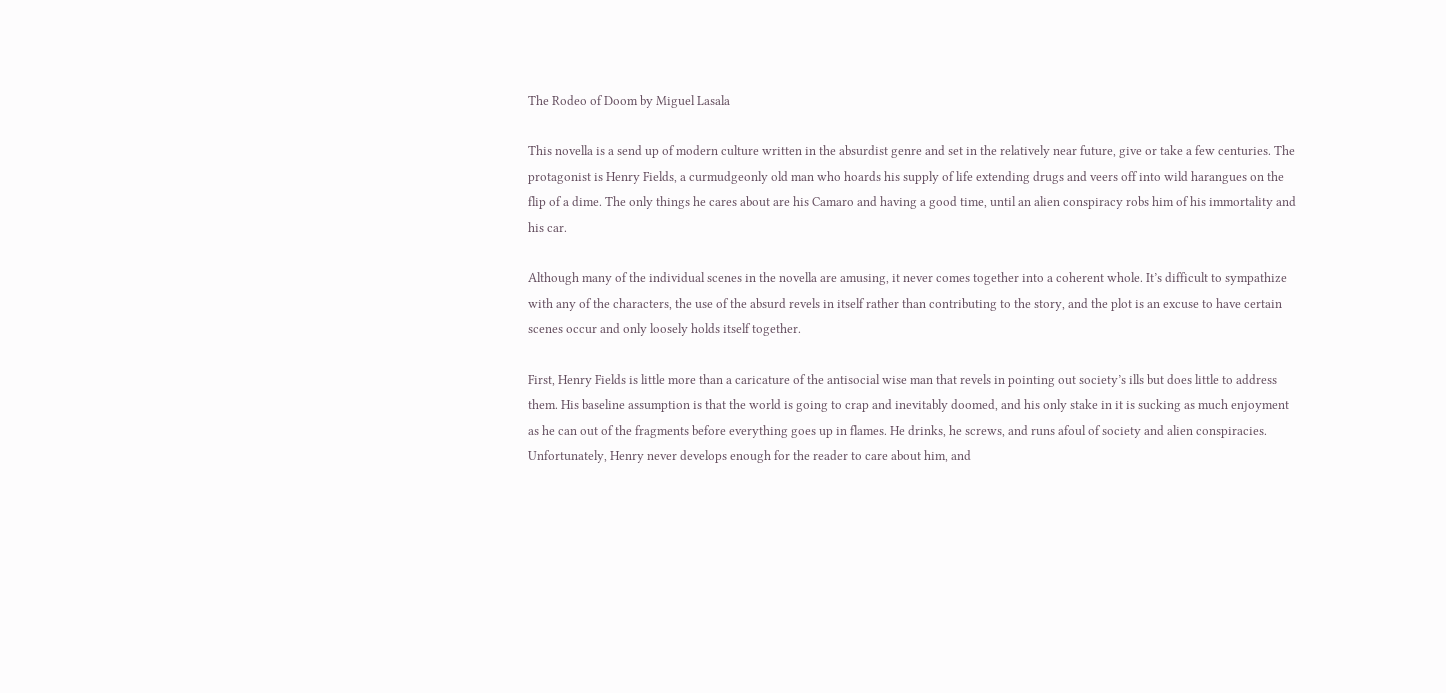The Rodeo of Doom by Miguel Lasala

This novella is a send up of modern culture written in the absurdist genre and set in the relatively near future, give or take a few centuries. The protagonist is Henry Fields, a curmudgeonly old man who hoards his supply of life extending drugs and veers off into wild harangues on the flip of a dime. The only things he cares about are his Camaro and having a good time, until an alien conspiracy robs him of his immortality and his car.

Although many of the individual scenes in the novella are amusing, it never comes together into a coherent whole. It’s difficult to sympathize with any of the characters, the use of the absurd revels in itself rather than contributing to the story, and the plot is an excuse to have certain scenes occur and only loosely holds itself together.

First, Henry Fields is little more than a caricature of the antisocial wise man that revels in pointing out society’s ills but does little to address them. His baseline assumption is that the world is going to crap and inevitably doomed, and his only stake in it is sucking as much enjoyment as he can out of the fragments before everything goes up in flames. He drinks, he screws, and runs afoul of society and alien conspiracies. Unfortunately, Henry never develops enough for the reader to care about him, and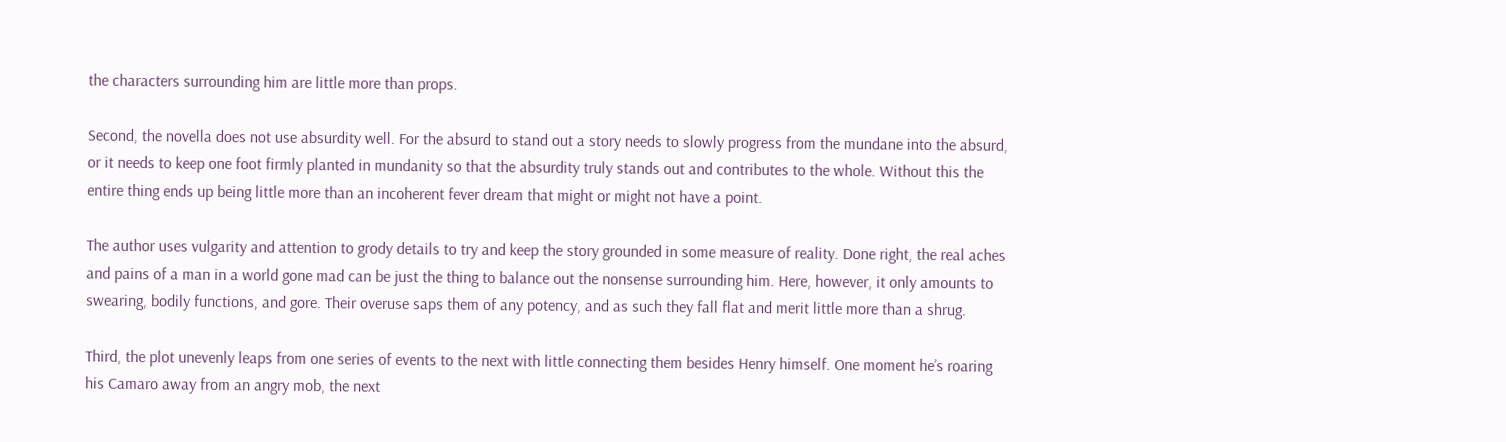the characters surrounding him are little more than props.

Second, the novella does not use absurdity well. For the absurd to stand out a story needs to slowly progress from the mundane into the absurd, or it needs to keep one foot firmly planted in mundanity so that the absurdity truly stands out and contributes to the whole. Without this the entire thing ends up being little more than an incoherent fever dream that might or might not have a point.

The author uses vulgarity and attention to grody details to try and keep the story grounded in some measure of reality. Done right, the real aches and pains of a man in a world gone mad can be just the thing to balance out the nonsense surrounding him. Here, however, it only amounts to swearing, bodily functions, and gore. Their overuse saps them of any potency, and as such they fall flat and merit little more than a shrug.

Third, the plot unevenly leaps from one series of events to the next with little connecting them besides Henry himself. One moment he’s roaring his Camaro away from an angry mob, the next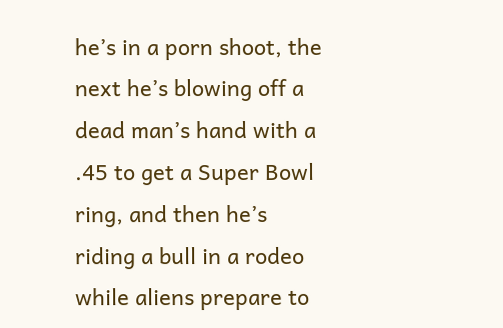he’s in a porn shoot, the next he’s blowing off a dead man’s hand with a .45 to get a Super Bowl ring, and then he’s riding a bull in a rodeo while aliens prepare to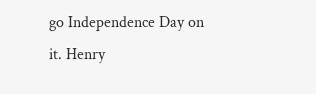go Independence Day on it. Henry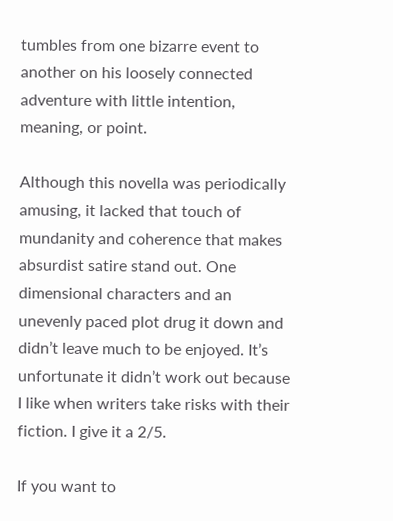tumbles from one bizarre event to another on his loosely connected adventure with little intention, meaning, or point.

Although this novella was periodically amusing, it lacked that touch of mundanity and coherence that makes absurdist satire stand out. One dimensional characters and an unevenly paced plot drug it down and didn’t leave much to be enjoyed. It’s unfortunate it didn’t work out because I like when writers take risks with their fiction. I give it a 2/5.

If you want to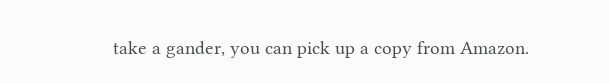take a gander, you can pick up a copy from Amazon.